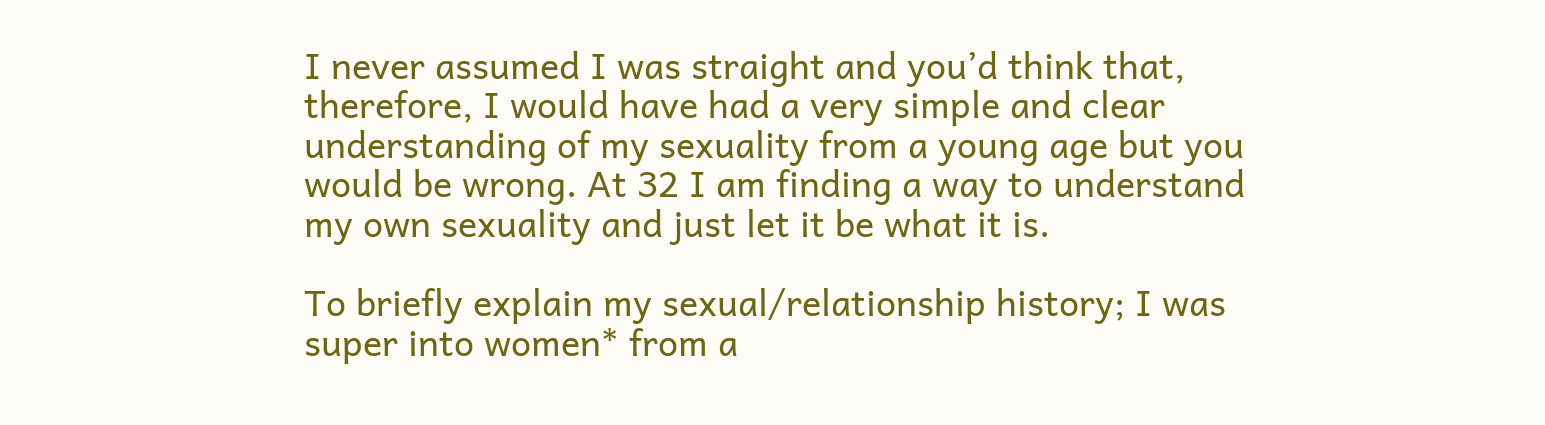I never assumed I was straight and you’d think that, therefore, I would have had a very simple and clear understanding of my sexuality from a young age but you would be wrong. At 32 I am finding a way to understand my own sexuality and just let it be what it is.

To briefly explain my sexual/relationship history; I was super into women* from a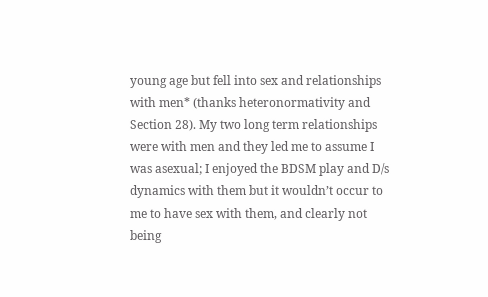young age but fell into sex and relationships with men* (thanks heteronormativity and Section 28). My two long term relationships were with men and they led me to assume I was asexual; I enjoyed the BDSM play and D/s dynamics with them but it wouldn’t occur to me to have sex with them, and clearly not being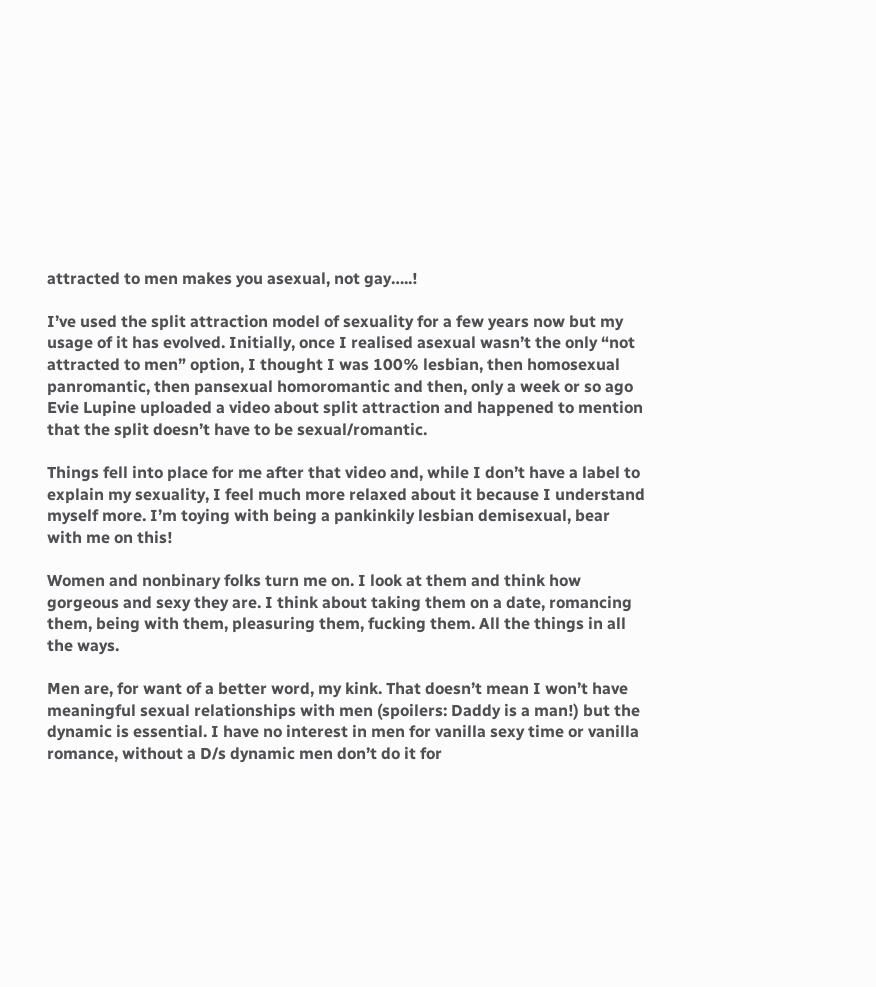attracted to men makes you asexual, not gay…..!

I’ve used the split attraction model of sexuality for a few years now but my usage of it has evolved. Initially, once I realised asexual wasn’t the only “not attracted to men” option, I thought I was 100% lesbian, then homosexual panromantic, then pansexual homoromantic and then, only a week or so ago Evie Lupine uploaded a video about split attraction and happened to mention that the split doesn’t have to be sexual/romantic.

Things fell into place for me after that video and, while I don’t have a label to explain my sexuality, I feel much more relaxed about it because I understand myself more. I’m toying with being a pankinkily lesbian demisexual, bear with me on this!

Women and nonbinary folks turn me on. I look at them and think how gorgeous and sexy they are. I think about taking them on a date, romancing them, being with them, pleasuring them, fucking them. All the things in all the ways.

Men are, for want of a better word, my kink. That doesn’t mean I won’t have meaningful sexual relationships with men (spoilers: Daddy is a man!) but the dynamic is essential. I have no interest in men for vanilla sexy time or vanilla romance, without a D/s dynamic men don’t do it for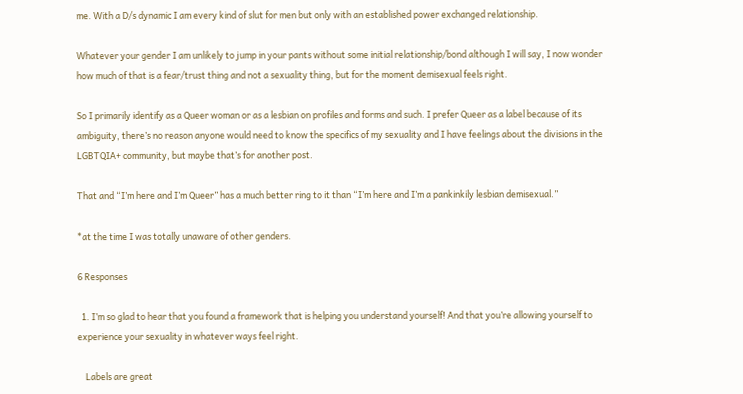me. With a D/s dynamic I am every kind of slut for men but only with an established power exchanged relationship.

Whatever your gender I am unlikely to jump in your pants without some initial relationship/bond although I will say, I now wonder how much of that is a fear/trust thing and not a sexuality thing, but for the moment demisexual feels right.

So I primarily identify as a Queer woman or as a lesbian on profiles and forms and such. I prefer Queer as a label because of its ambiguity, there’s no reason anyone would need to know the specifics of my sexuality and I have feelings about the divisions in the LGBTQIA+ community, but maybe that’s for another post.

That and “I’m here and I’m Queer” has a much better ring to it than “I’m here and I’m a pankinkily lesbian demisexual.”

*at the time I was totally unaware of other genders.

6 Responses

  1. I’m so glad to hear that you found a framework that is helping you understand yourself! And that you’re allowing yourself to experience your sexuality in whatever ways feel right.

    Labels are great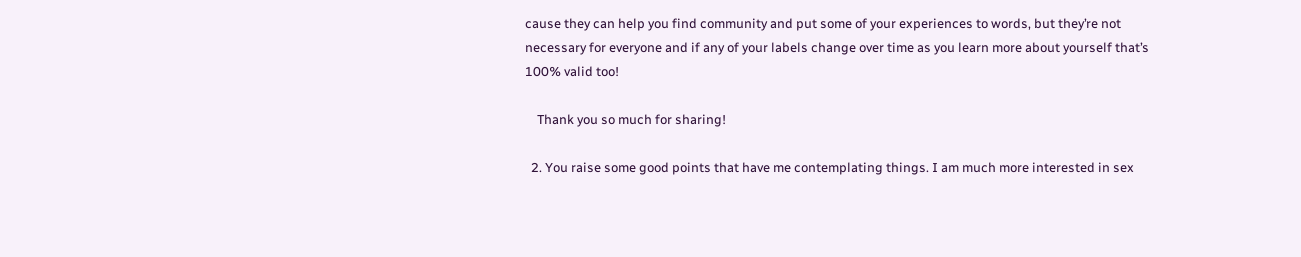cause they can help you find community and put some of your experiences to words, but they’re not necessary for everyone and if any of your labels change over time as you learn more about yourself that’s 100% valid too!

    Thank you so much for sharing!

  2. You raise some good points that have me contemplating things. I am much more interested in sex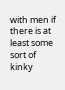with men if there is at least some sort of kinky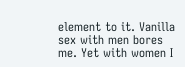element to it. Vanilla sex with men bores me. Yet with women I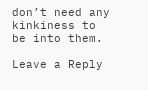don’t need any kinkiness to be into them.

Leave a Reply